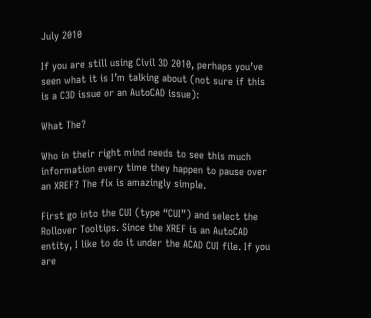July 2010

If you are still using Civil 3D 2010, perhaps you’ve seen what it is I’m talking about (not sure if this is a C3D issue or an AutoCAD issue):

What The?

Who in their right mind needs to see this much information every time they happen to pause over an XREF? The fix is amazingly simple.

First go into the CUI (type “CUI”) and select the Rollover Tooltips. Since the XREF is an AutoCAD entity, I like to do it under the ACAD CUI file. If you are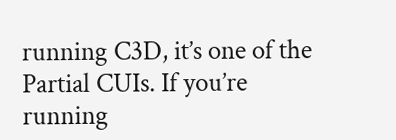running C3D, it’s one of the Partial CUIs. If you’re running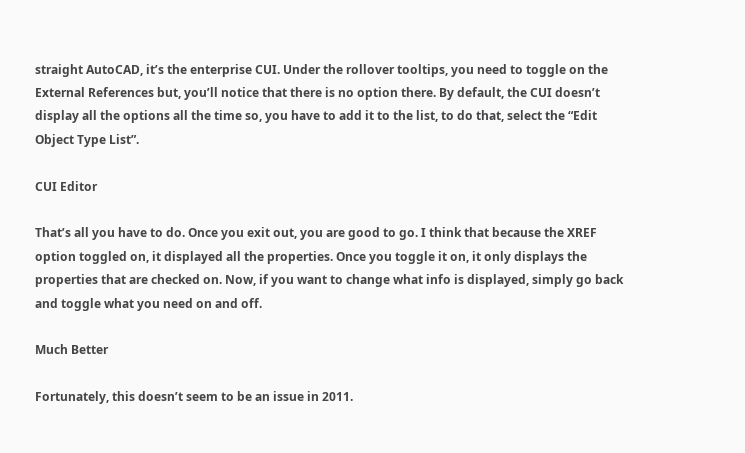straight AutoCAD, it’s the enterprise CUI. Under the rollover tooltips, you need to toggle on the External References but, you’ll notice that there is no option there. By default, the CUI doesn’t display all the options all the time so, you have to add it to the list, to do that, select the “Edit Object Type List”.

CUI Editor

That’s all you have to do. Once you exit out, you are good to go. I think that because the XREF option toggled on, it displayed all the properties. Once you toggle it on, it only displays the properties that are checked on. Now, if you want to change what info is displayed, simply go back and toggle what you need on and off.

Much Better

Fortunately, this doesn’t seem to be an issue in 2011.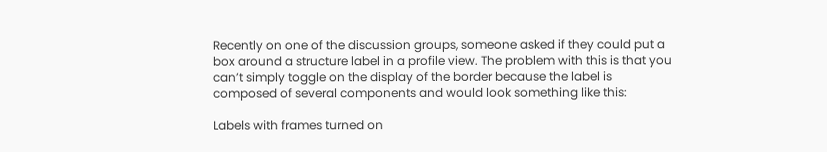Recently on one of the discussion groups, someone asked if they could put a box around a structure label in a profile view. The problem with this is that you can’t simply toggle on the display of the border because the label is composed of several components and would look something like this:

Labels with frames turned on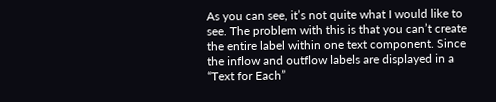As you can see, it’s not quite what I would like to see. The problem with this is that you can’t create the entire label within one text component. Since the inflow and outflow labels are displayed in a “Text for Each”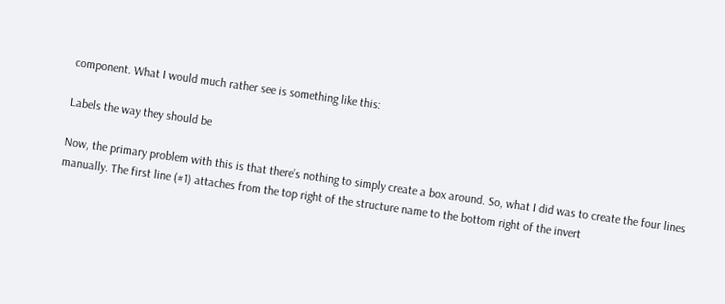component. What I would much rather see is something like this:

Labels the way they should be

Now, the primary problem with this is that there’s nothing to simply create a box around. So, what I did was to create the four lines manually. The first line (#1) attaches from the top right of the structure name to the bottom right of the invert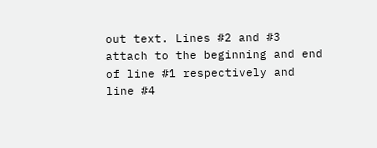out text. Lines #2 and #3 attach to the beginning and end of line #1 respectively and line #4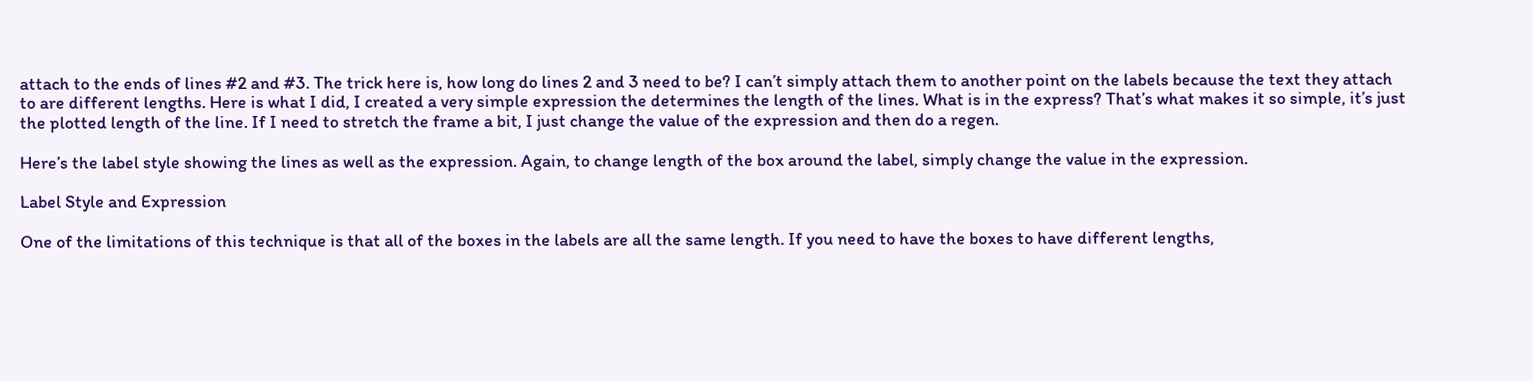attach to the ends of lines #2 and #3. The trick here is, how long do lines 2 and 3 need to be? I can’t simply attach them to another point on the labels because the text they attach to are different lengths. Here is what I did, I created a very simple expression the determines the length of the lines. What is in the express? That’s what makes it so simple, it’s just the plotted length of the line. If I need to stretch the frame a bit, I just change the value of the expression and then do a regen.

Here’s the label style showing the lines as well as the expression. Again, to change length of the box around the label, simply change the value in the expression.

Label Style and Expression

One of the limitations of this technique is that all of the boxes in the labels are all the same length. If you need to have the boxes to have different lengths,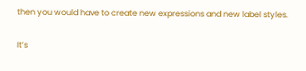then you would have to create new expressions and new label styles.

It’s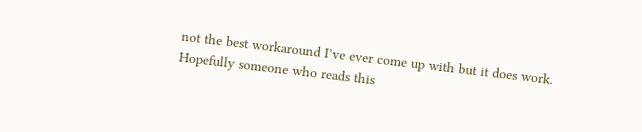not the best workaround I’ve ever come up with but it does work. Hopefully someone who reads this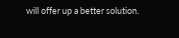will offer up a better solution.